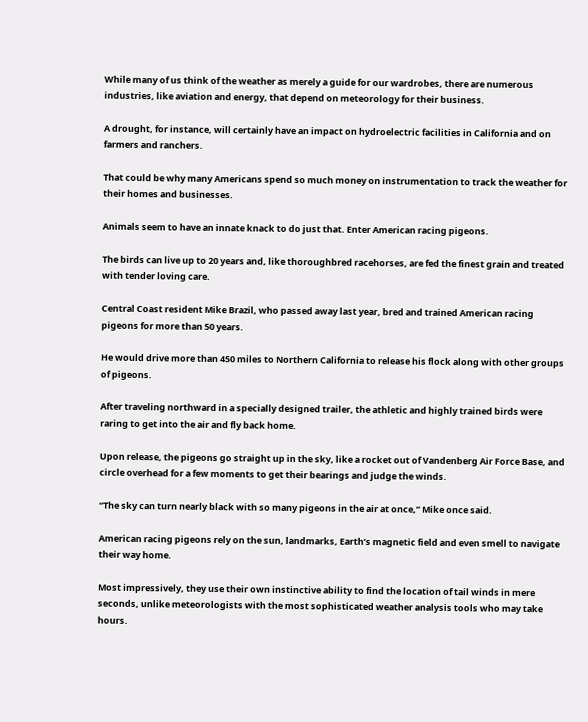While many of us think of the weather as merely a guide for our wardrobes, there are numerous industries, like aviation and energy, that depend on meteorology for their business.

A drought, for instance, will certainly have an impact on hydroelectric facilities in California and on farmers and ranchers.

That could be why many Americans spend so much money on instrumentation to track the weather for their homes and businesses.

Animals seem to have an innate knack to do just that. Enter American racing pigeons.

The birds can live up to 20 years and, like thoroughbred racehorses, are fed the finest grain and treated with tender loving care.

Central Coast resident Mike Brazil, who passed away last year, bred and trained American racing pigeons for more than 50 years.

He would drive more than 450 miles to Northern California to release his flock along with other groups of pigeons.

After traveling northward in a specially designed trailer, the athletic and highly trained birds were raring to get into the air and fly back home.

Upon release, the pigeons go straight up in the sky, like a rocket out of Vandenberg Air Force Base, and circle overhead for a few moments to get their bearings and judge the winds.

“The sky can turn nearly black with so many pigeons in the air at once,” Mike once said.

American racing pigeons rely on the sun, landmarks, Earth’s magnetic field and even smell to navigate their way home.

Most impressively, they use their own instinctive ability to find the location of tail winds in mere seconds, unlike meteorologists with the most sophisticated weather analysis tools who may take hours.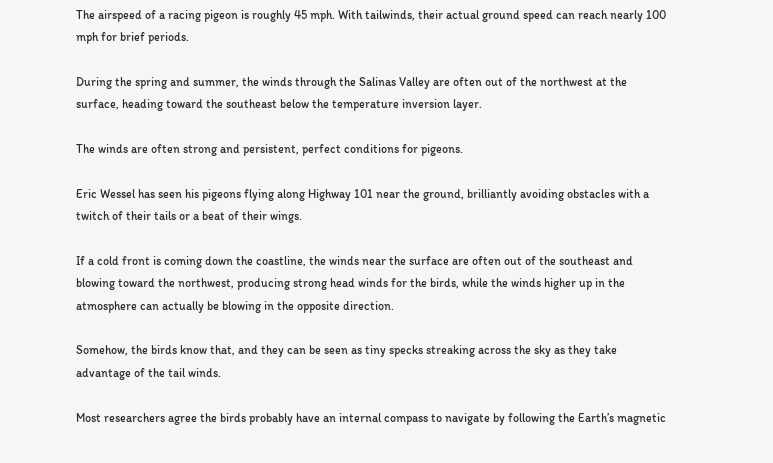The airspeed of a racing pigeon is roughly 45 mph. With tailwinds, their actual ground speed can reach nearly 100 mph for brief periods.

During the spring and summer, the winds through the Salinas Valley are often out of the northwest at the surface, heading toward the southeast below the temperature inversion layer.

The winds are often strong and persistent, perfect conditions for pigeons.

Eric Wessel has seen his pigeons flying along Highway 101 near the ground, brilliantly avoiding obstacles with a twitch of their tails or a beat of their wings.

If a cold front is coming down the coastline, the winds near the surface are often out of the southeast and blowing toward the northwest, producing strong head winds for the birds, while the winds higher up in the atmosphere can actually be blowing in the opposite direction.

Somehow, the birds know that, and they can be seen as tiny specks streaking across the sky as they take advantage of the tail winds.

Most researchers agree the birds probably have an internal compass to navigate by following the Earth’s magnetic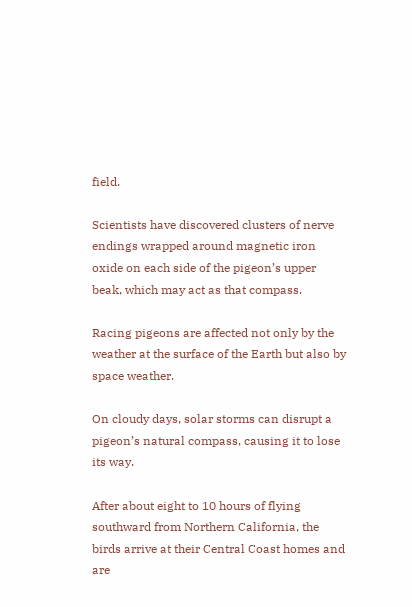field.

Scientists have discovered clusters of nerve endings wrapped around magnetic iron oxide on each side of the pigeon’s upper beak, which may act as that compass.

Racing pigeons are affected not only by the weather at the surface of the Earth but also by space weather.

On cloudy days, solar storms can disrupt a pigeon’s natural compass, causing it to lose its way.

After about eight to 10 hours of flying southward from Northern California, the birds arrive at their Central Coast homes and are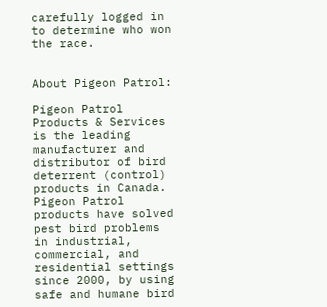carefully logged in to determine who won the race.


About Pigeon Patrol:

Pigeon Patrol Products & Services is the leading manufacturer and distributor of bird deterrent (control) products in Canada. Pigeon Patrol products have solved pest bird problems in industrial, commercial, and residential settings since 2000, by using safe and humane bird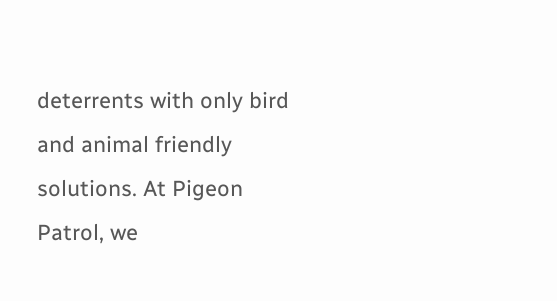deterrents with only bird and animal friendly solutions. At Pigeon Patrol, we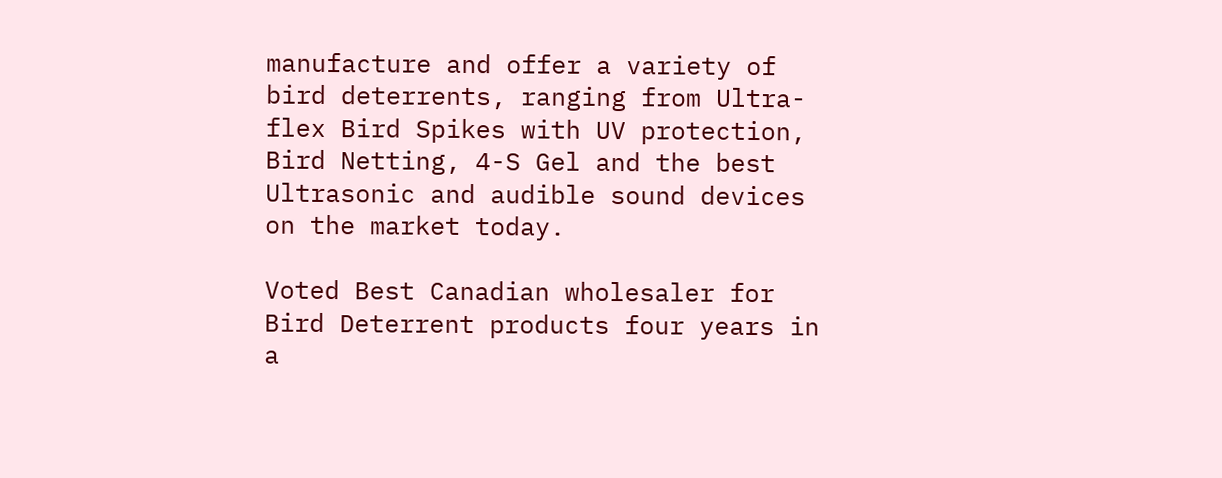manufacture and offer a variety of bird deterrents, ranging from Ultra-flex Bird Spikes with UV protection, Bird Netting, 4-S Gel and the best Ultrasonic and audible sound devices on the market today.

Voted Best Canadian wholesaler for Bird Deterrent products four years in a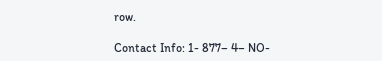row.

Contact Info: 1- 877– 4– NO-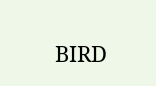BIRD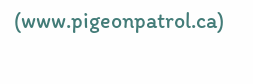(www.pigeonpatrol.ca)